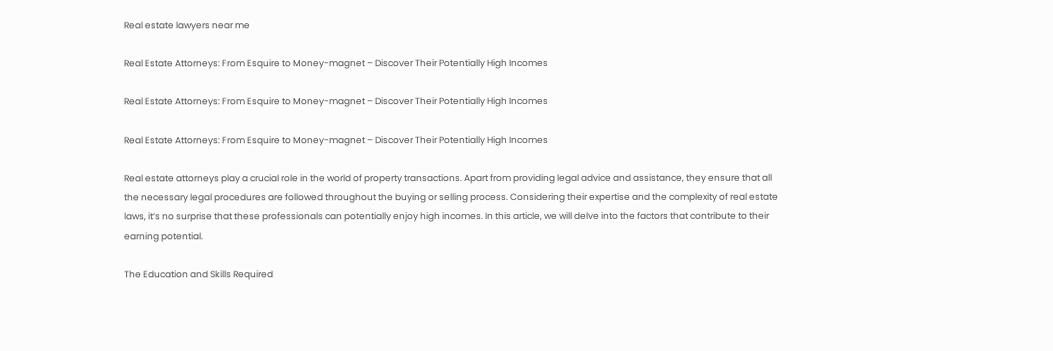Real estate lawyers near me

Real Estate Attorneys: From Esquire to Money-magnet – Discover Their Potentially High Incomes

Real Estate Attorneys: From Esquire to Money-magnet – Discover Their Potentially High Incomes

Real Estate Attorneys: From Esquire to Money-magnet – Discover Their Potentially High Incomes

Real estate attorneys play a crucial role in the world of property transactions. Apart from providing legal advice and assistance, they ensure that all the necessary legal procedures are followed throughout the buying or selling process. Considering their expertise and the complexity of real estate laws, it’s no surprise that these professionals can potentially enjoy high incomes. In this article, we will delve into the factors that contribute to their earning potential.

The Education and Skills Required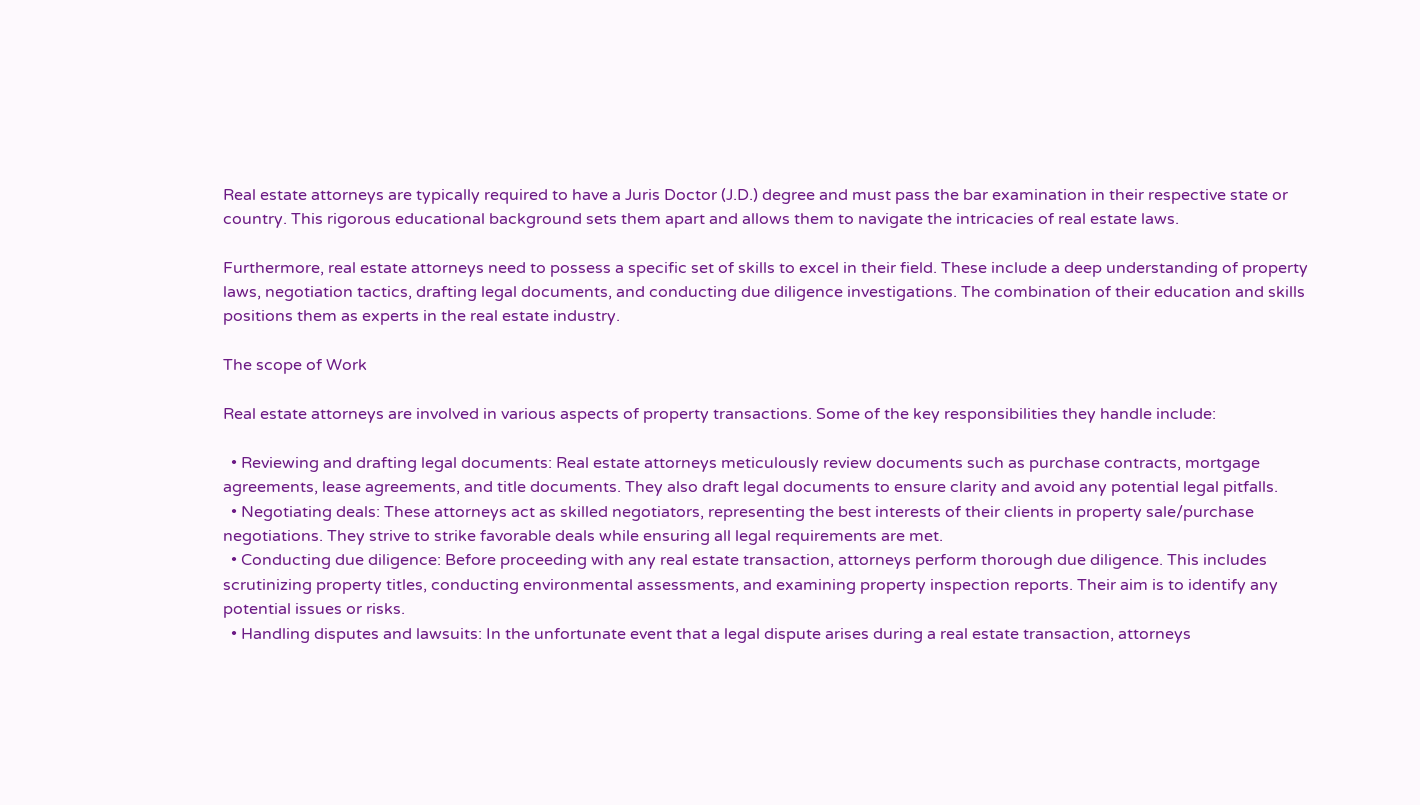Real estate attorneys are typically required to have a Juris Doctor (J.D.) degree and must pass the bar examination in their respective state or country. This rigorous educational background sets them apart and allows them to navigate the intricacies of real estate laws.

Furthermore, real estate attorneys need to possess a specific set of skills to excel in their field. These include a deep understanding of property laws, negotiation tactics, drafting legal documents, and conducting due diligence investigations. The combination of their education and skills positions them as experts in the real estate industry.

The scope of Work

Real estate attorneys are involved in various aspects of property transactions. Some of the key responsibilities they handle include:

  • Reviewing and drafting legal documents: Real estate attorneys meticulously review documents such as purchase contracts, mortgage agreements, lease agreements, and title documents. They also draft legal documents to ensure clarity and avoid any potential legal pitfalls.
  • Negotiating deals: These attorneys act as skilled negotiators, representing the best interests of their clients in property sale/purchase negotiations. They strive to strike favorable deals while ensuring all legal requirements are met.
  • Conducting due diligence: Before proceeding with any real estate transaction, attorneys perform thorough due diligence. This includes scrutinizing property titles, conducting environmental assessments, and examining property inspection reports. Their aim is to identify any potential issues or risks.
  • Handling disputes and lawsuits: In the unfortunate event that a legal dispute arises during a real estate transaction, attorneys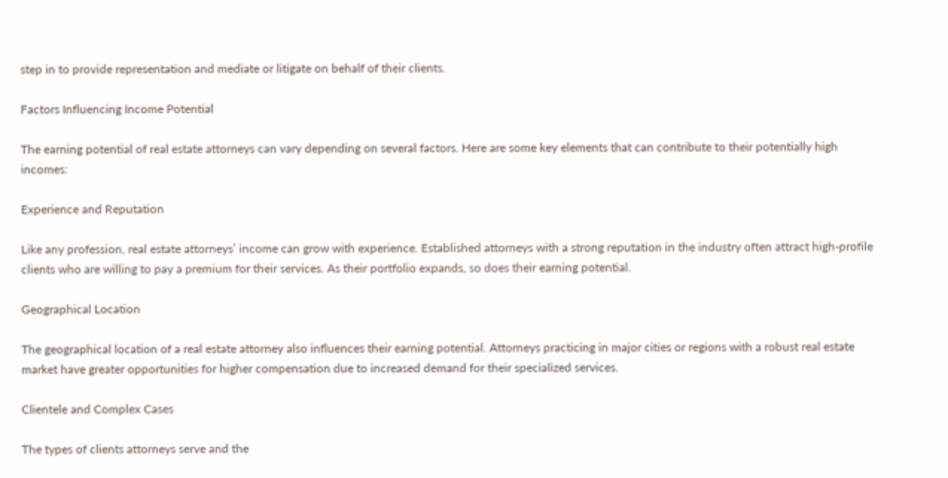step in to provide representation and mediate or litigate on behalf of their clients.

Factors Influencing Income Potential

The earning potential of real estate attorneys can vary depending on several factors. Here are some key elements that can contribute to their potentially high incomes:

Experience and Reputation

Like any profession, real estate attorneys’ income can grow with experience. Established attorneys with a strong reputation in the industry often attract high-profile clients who are willing to pay a premium for their services. As their portfolio expands, so does their earning potential.

Geographical Location

The geographical location of a real estate attorney also influences their earning potential. Attorneys practicing in major cities or regions with a robust real estate market have greater opportunities for higher compensation due to increased demand for their specialized services.

Clientele and Complex Cases

The types of clients attorneys serve and the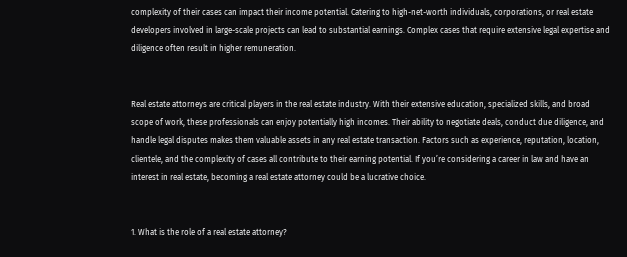complexity of their cases can impact their income potential. Catering to high-net-worth individuals, corporations, or real estate developers involved in large-scale projects can lead to substantial earnings. Complex cases that require extensive legal expertise and diligence often result in higher remuneration.


Real estate attorneys are critical players in the real estate industry. With their extensive education, specialized skills, and broad scope of work, these professionals can enjoy potentially high incomes. Their ability to negotiate deals, conduct due diligence, and handle legal disputes makes them valuable assets in any real estate transaction. Factors such as experience, reputation, location, clientele, and the complexity of cases all contribute to their earning potential. If you’re considering a career in law and have an interest in real estate, becoming a real estate attorney could be a lucrative choice.


1. What is the role of a real estate attorney?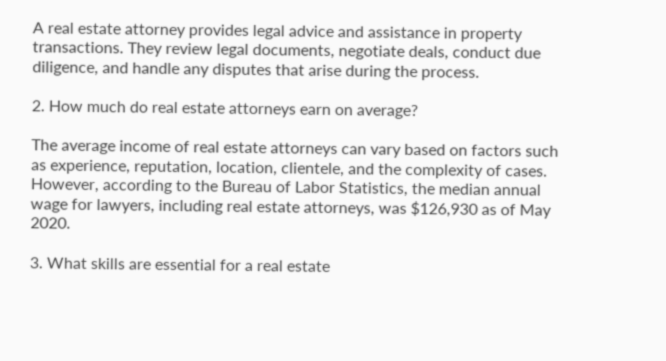A real estate attorney provides legal advice and assistance in property transactions. They review legal documents, negotiate deals, conduct due diligence, and handle any disputes that arise during the process.

2. How much do real estate attorneys earn on average?

The average income of real estate attorneys can vary based on factors such as experience, reputation, location, clientele, and the complexity of cases. However, according to the Bureau of Labor Statistics, the median annual wage for lawyers, including real estate attorneys, was $126,930 as of May 2020.

3. What skills are essential for a real estate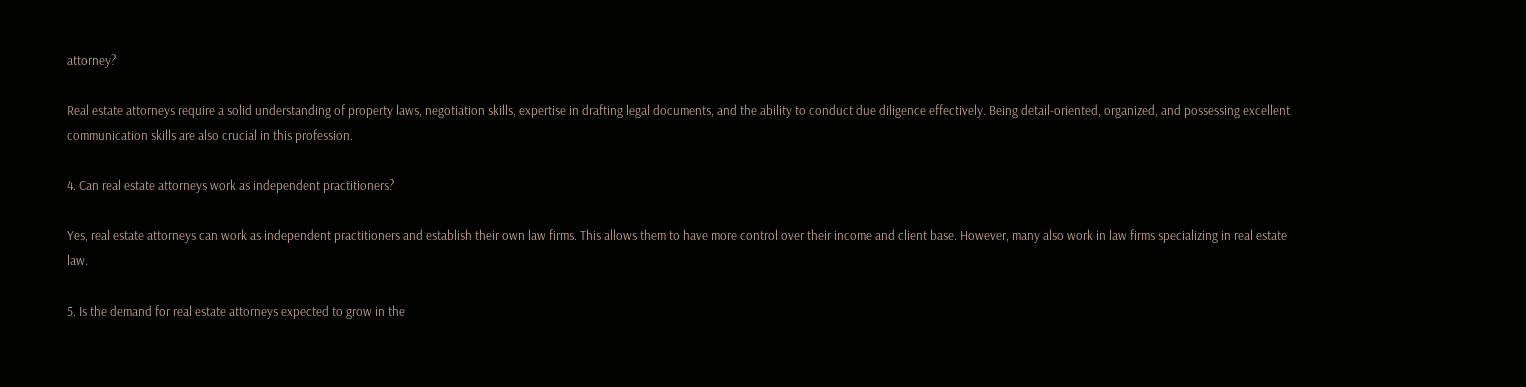attorney?

Real estate attorneys require a solid understanding of property laws, negotiation skills, expertise in drafting legal documents, and the ability to conduct due diligence effectively. Being detail-oriented, organized, and possessing excellent communication skills are also crucial in this profession.

4. Can real estate attorneys work as independent practitioners?

Yes, real estate attorneys can work as independent practitioners and establish their own law firms. This allows them to have more control over their income and client base. However, many also work in law firms specializing in real estate law.

5. Is the demand for real estate attorneys expected to grow in the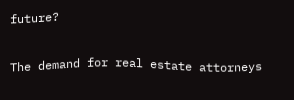future?

The demand for real estate attorneys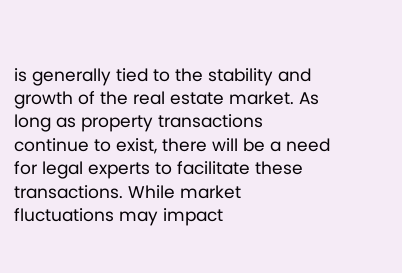is generally tied to the stability and growth of the real estate market. As long as property transactions continue to exist, there will be a need for legal experts to facilitate these transactions. While market fluctuations may impact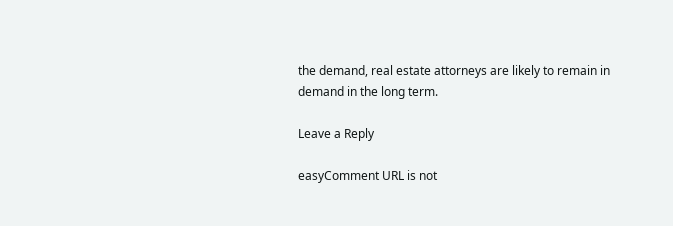the demand, real estate attorneys are likely to remain in demand in the long term.

Leave a Reply

easyComment URL is not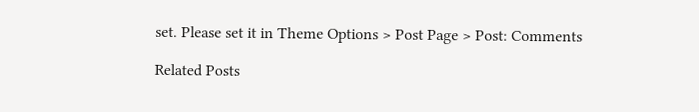set. Please set it in Theme Options > Post Page > Post: Comments

Related Posts